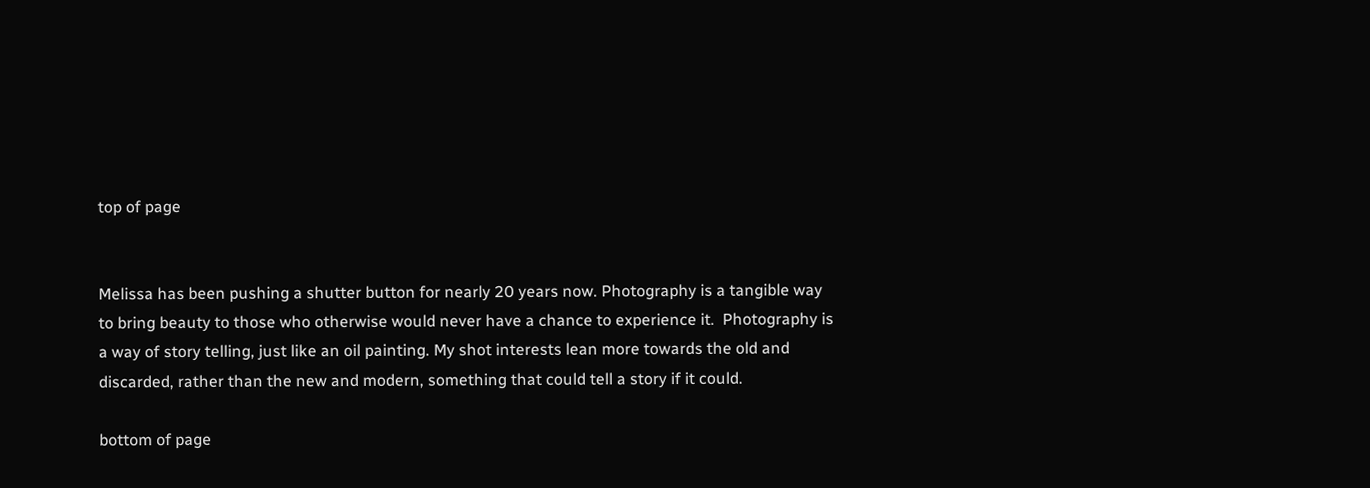top of page


Melissa has been pushing a shutter button for nearly 20 years now. Photography is a tangible way to bring beauty to those who otherwise would never have a chance to experience it.  Photography is a way of story telling, just like an oil painting. My shot interests lean more towards the old and discarded, rather than the new and modern, something that could tell a story if it could.

bottom of page